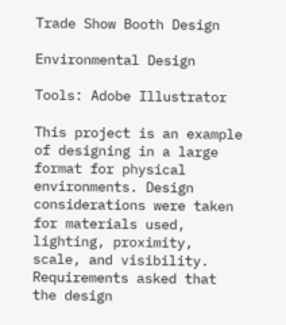Trade Show Booth Design

Environmental Design

Tools: Adobe Illustrator

This project is an example of designing in a large format for physical environments. Design considerations were taken for materials used, lighting, proximity, scale, and visibility. Requirements asked that the design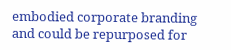embodied corporate branding and could be repurposed for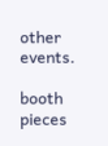other events.

booth pieces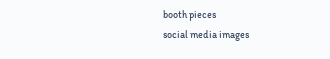booth pieces
social media images